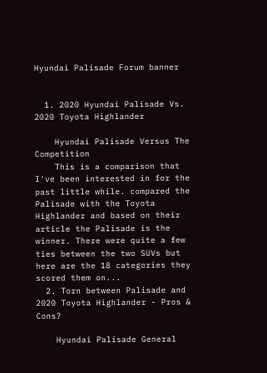Hyundai Palisade Forum banner


  1. 2020 Hyundai Palisade Vs. 2020 Toyota Highlander

    Hyundai Palisade Versus The Competition
    This is a comparison that I've been interested in for the past little while. compared the Palisade with the Toyota Highlander and based on their article the Palisade is the winner. There were quite a few ties between the two SUVs but here are the 18 categories they scored them on...
  2. Torn between Palisade and 2020 Toyota Highlander - Pros & Cons?

    Hyundai Palisade General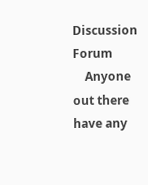Discussion Forum
    Anyone out there have any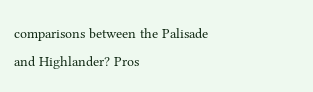comparisons between the Palisade and Highlander? Pros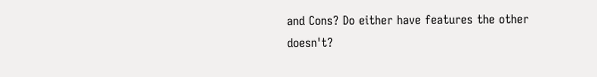and Cons? Do either have features the other doesn't?